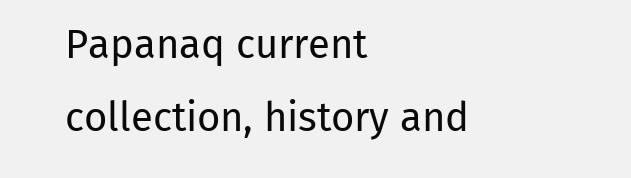Papanaq current collection, history and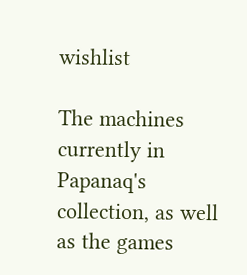wishlist

The machines currently in Papanaq's collection, as well as the games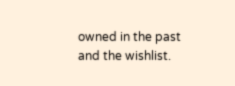owned in the past and the wishlist.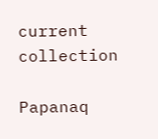current collection

Papanaq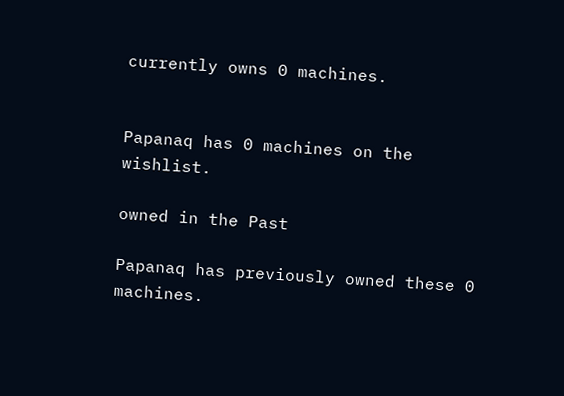currently owns 0 machines.


Papanaq has 0 machines on the wishlist.

owned in the Past

Papanaq has previously owned these 0 machines.